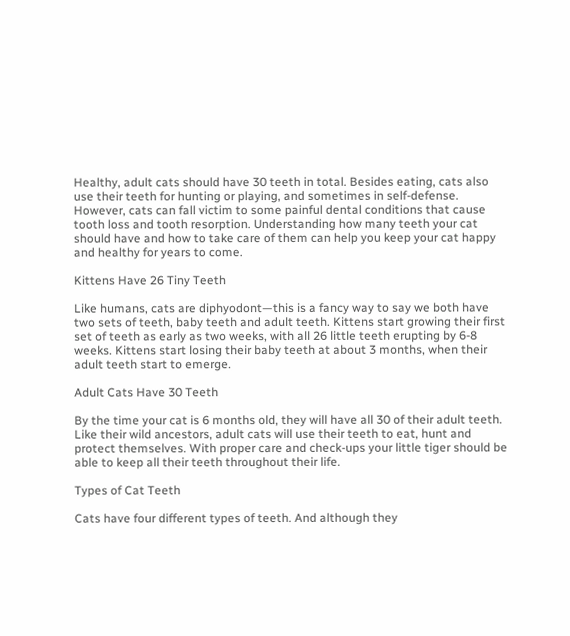Healthy, adult cats should have 30 teeth in total. Besides eating, cats also use their teeth for hunting or playing, and sometimes in self-defense. However, cats can fall victim to some painful dental conditions that cause tooth loss and tooth resorption. Understanding how many teeth your cat should have and how to take care of them can help you keep your cat happy and healthy for years to come.

Kittens Have 26 Tiny Teeth

Like humans, cats are diphyodont—this is a fancy way to say we both have two sets of teeth, baby teeth and adult teeth. Kittens start growing their first set of teeth as early as two weeks, with all 26 little teeth erupting by 6-8 weeks. Kittens start losing their baby teeth at about 3 months, when their adult teeth start to emerge.

Adult Cats Have 30 Teeth

By the time your cat is 6 months old, they will have all 30 of their adult teeth. Like their wild ancestors, adult cats will use their teeth to eat, hunt and protect themselves. With proper care and check-ups your little tiger should be able to keep all their teeth throughout their life.

Types of Cat Teeth

Cats have four different types of teeth. And although they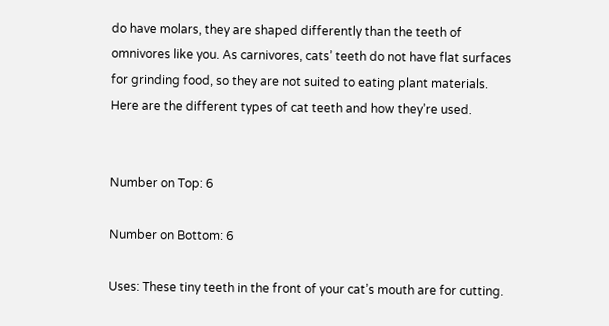do have molars, they are shaped differently than the teeth of omnivores like you. As carnivores, cats’ teeth do not have flat surfaces for grinding food, so they are not suited to eating plant materials. Here are the different types of cat teeth and how they’re used.


Number on Top: 6

Number on Bottom: 6

Uses: These tiny teeth in the front of your cat’s mouth are for cutting.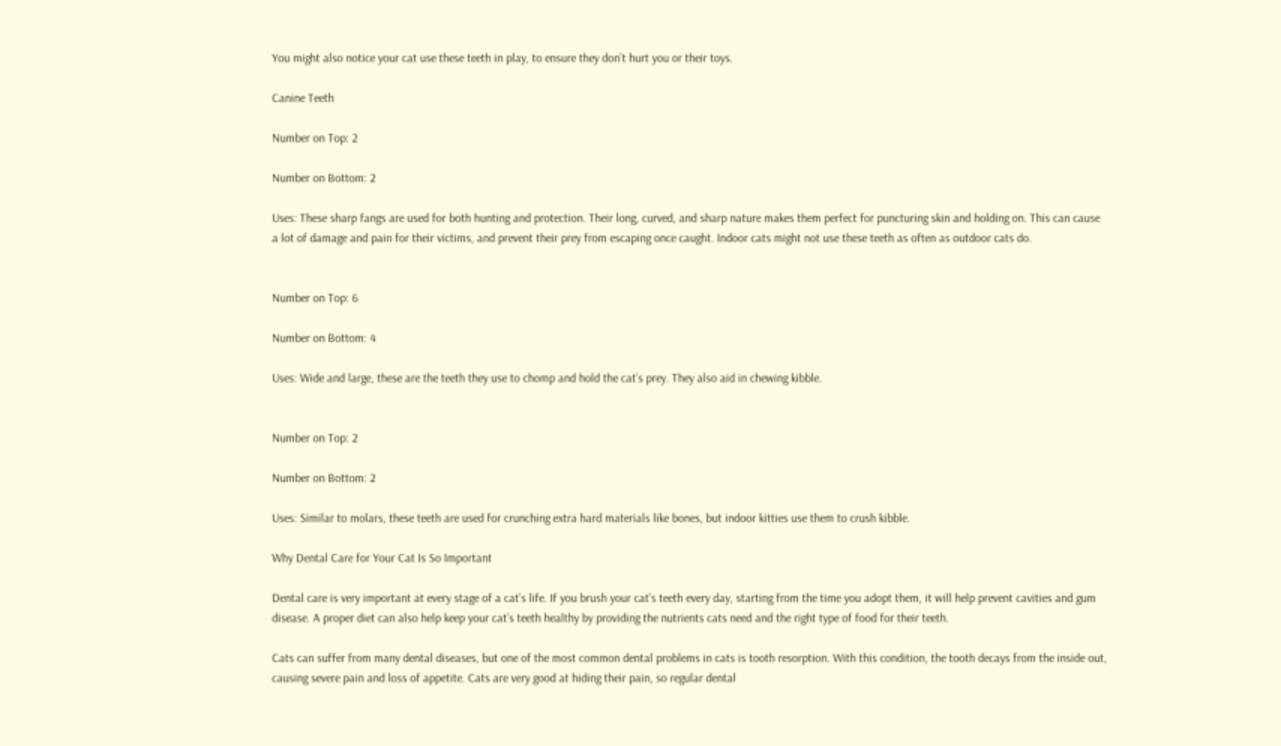You might also notice your cat use these teeth in play, to ensure they don’t hurt you or their toys.

Canine Teeth

Number on Top: 2

Number on Bottom: 2

Uses: These sharp fangs are used for both hunting and protection. Their long, curved, and sharp nature makes them perfect for puncturing skin and holding on. This can cause a lot of damage and pain for their victims, and prevent their prey from escaping once caught. Indoor cats might not use these teeth as often as outdoor cats do.


Number on Top: 6

Number on Bottom: 4

Uses: Wide and large, these are the teeth they use to chomp and hold the cat’s prey. They also aid in chewing kibble.


Number on Top: 2

Number on Bottom: 2

Uses: Similar to molars, these teeth are used for crunching extra hard materials like bones, but indoor kitties use them to crush kibble.

Why Dental Care for Your Cat Is So Important

Dental care is very important at every stage of a cat’s life. If you brush your cat’s teeth every day, starting from the time you adopt them, it will help prevent cavities and gum disease. A proper diet can also help keep your cat’s teeth healthy by providing the nutrients cats need and the right type of food for their teeth.

Cats can suffer from many dental diseases, but one of the most common dental problems in cats is tooth resorption. With this condition, the tooth decays from the inside out, causing severe pain and loss of appetite. Cats are very good at hiding their pain, so regular dental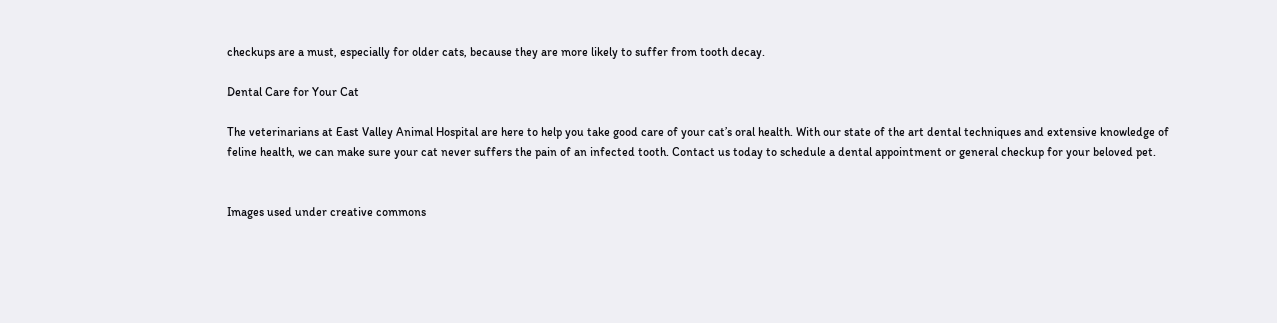checkups are a must, especially for older cats, because they are more likely to suffer from tooth decay.

Dental Care for Your Cat

The veterinarians at East Valley Animal Hospital are here to help you take good care of your cat’s oral health. With our state of the art dental techniques and extensive knowledge of feline health, we can make sure your cat never suffers the pain of an infected tooth. Contact us today to schedule a dental appointment or general checkup for your beloved pet.


Images used under creative commons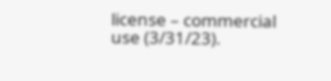license – commercial use (3/31/23).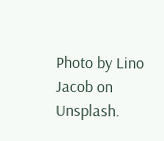Photo by Lino Jacob on Unsplash.